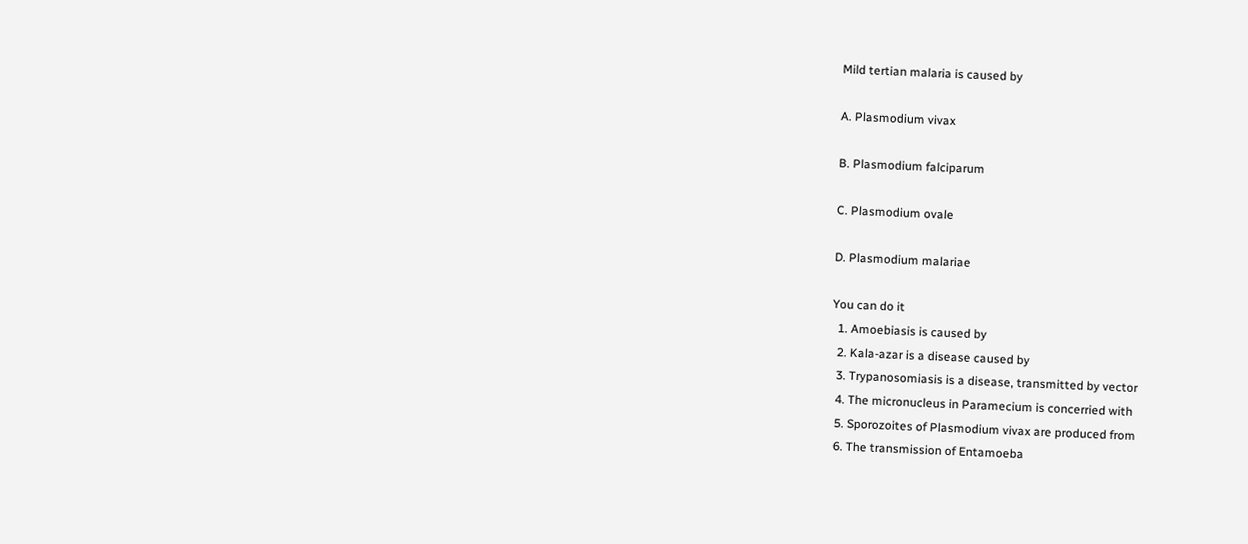Mild tertian malaria is caused by

A. Plasmodium vivax

B. Plasmodium falciparum

C. Plasmodium ovale

D. Plasmodium malariae

You can do it
  1. Amoebiasis is caused by
  2. Kala-azar is a disease caused by
  3. Trypanosomiasis is a disease, transmitted by vector
  4. The micronucleus in Paramecium is concerried with
  5. Sporozoites of Plasmodium vivax are produced from
  6. The transmission of Entamoeba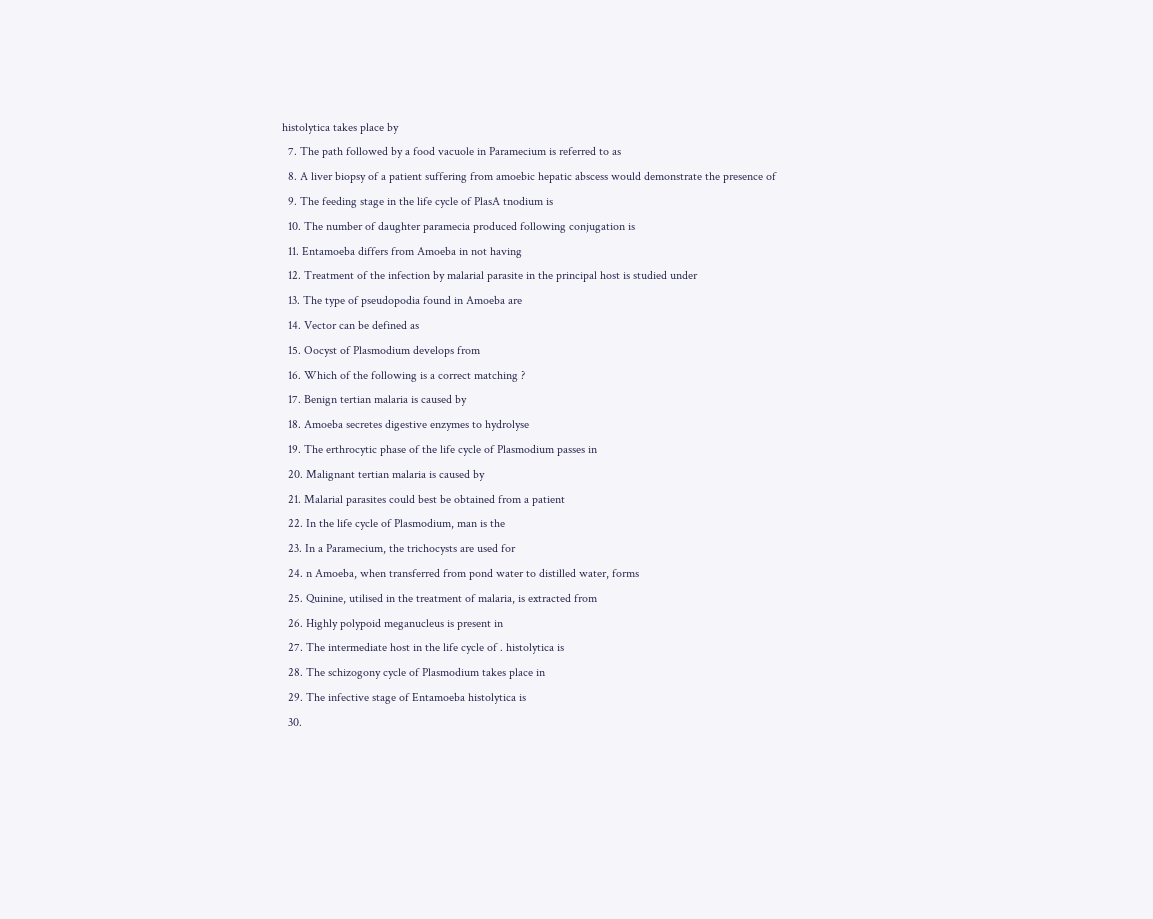histolytica takes place by
  7. The path followed by a food vacuole in Paramecium is referred to as
  8. A liver biopsy of a patient suffering from amoebic hepatic abscess would demonstrate the presence of
  9. The feeding stage in the life cycle of PlasA tnodium is
  10. The number of daughter paramecia produced following conjugation is
  11. Entamoeba differs from Amoeba in not having
  12. Treatment of the infection by malarial parasite in the principal host is studied under
  13. The type of pseudopodia found in Amoeba are
  14. Vector can be defined as
  15. Oocyst of Plasmodium develops from
  16. Which of the following is a correct matching ?
  17. Benign tertian malaria is caused by
  18. Amoeba secretes digestive enzymes to hydrolyse
  19. The erthrocytic phase of the life cycle of Plasmodium passes in
  20. Malignant tertian malaria is caused by
  21. Malarial parasites could best be obtained from a patient
  22. In the life cycle of Plasmodium, man is the
  23. In a Paramecium, the trichocysts are used for
  24. n Amoeba, when transferred from pond water to distilled water, forms
  25. Quinine, utilised in the treatment of malaria, is extracted from
  26. Highly polypoid meganucleus is present in
  27. The intermediate host in the life cycle of . histolytica is
  28. The schizogony cycle of Plasmodium takes place in
  29. The infective stage of Entamoeba histolytica is
  30.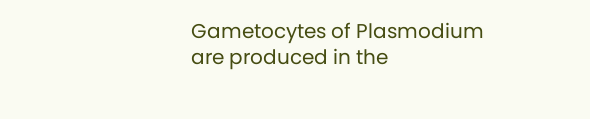Gametocytes of Plasmodium are produced in the